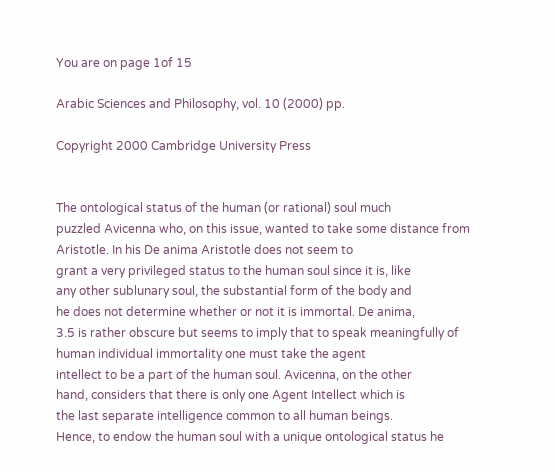You are on page 1of 15

Arabic Sciences and Philosophy, vol. 10 (2000) pp.

Copyright 2000 Cambridge University Press


The ontological status of the human (or rational) soul much
puzzled Avicenna who, on this issue, wanted to take some distance from Aristotle. In his De anima Aristotle does not seem to
grant a very privileged status to the human soul since it is, like
any other sublunary soul, the substantial form of the body and
he does not determine whether or not it is immortal. De anima,
3.5 is rather obscure but seems to imply that to speak meaningfully of human individual immortality one must take the agent
intellect to be a part of the human soul. Avicenna, on the other
hand, considers that there is only one Agent Intellect which is
the last separate intelligence common to all human beings.
Hence, to endow the human soul with a unique ontological status he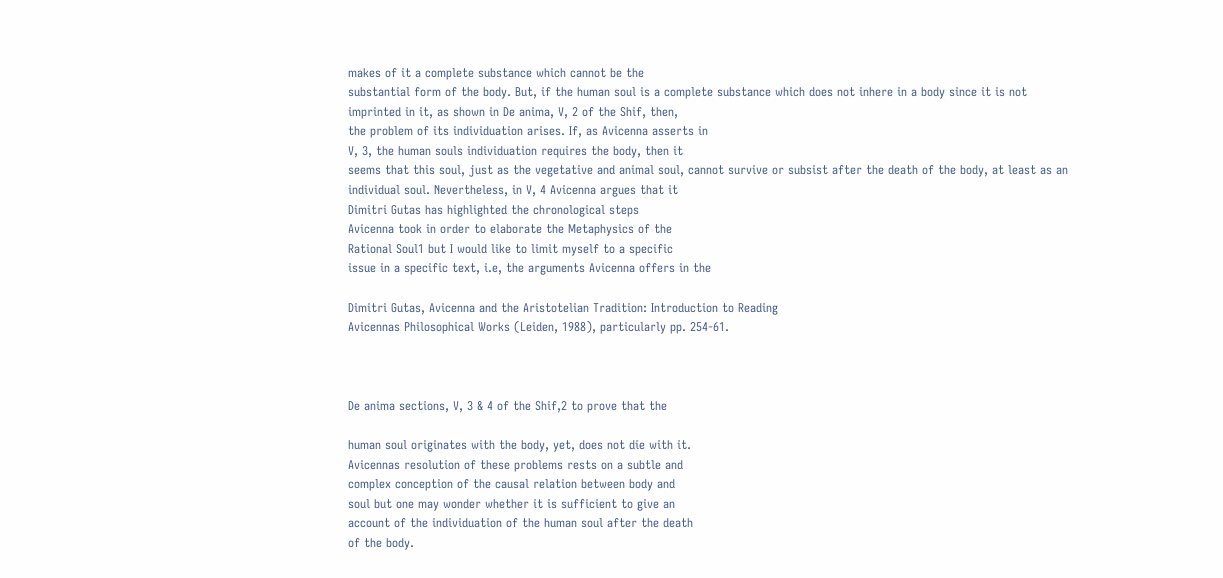makes of it a complete substance which cannot be the
substantial form of the body. But, if the human soul is a complete substance which does not inhere in a body since it is not
imprinted in it, as shown in De anima, V, 2 of the Shif, then,
the problem of its individuation arises. If, as Avicenna asserts in
V, 3, the human souls individuation requires the body, then it
seems that this soul, just as the vegetative and animal soul, cannot survive or subsist after the death of the body, at least as an
individual soul. Nevertheless, in V, 4 Avicenna argues that it
Dimitri Gutas has highlighted the chronological steps
Avicenna took in order to elaborate the Metaphysics of the
Rational Soul1 but I would like to limit myself to a specific
issue in a specific text, i.e, the arguments Avicenna offers in the

Dimitri Gutas, Avicenna and the Aristotelian Tradition: Introduction to Reading
Avicennas Philosophical Works (Leiden, 1988), particularly pp. 254-61.



De anima sections, V, 3 & 4 of the Shif,2 to prove that the

human soul originates with the body, yet, does not die with it.
Avicennas resolution of these problems rests on a subtle and
complex conception of the causal relation between body and
soul but one may wonder whether it is sufficient to give an
account of the individuation of the human soul after the death
of the body.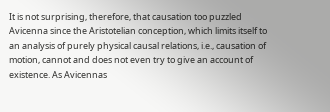It is not surprising, therefore, that causation too puzzled
Avicenna since the Aristotelian conception, which limits itself to
an analysis of purely physical causal relations, i.e., causation of
motion, cannot and does not even try to give an account of existence. As Avicennas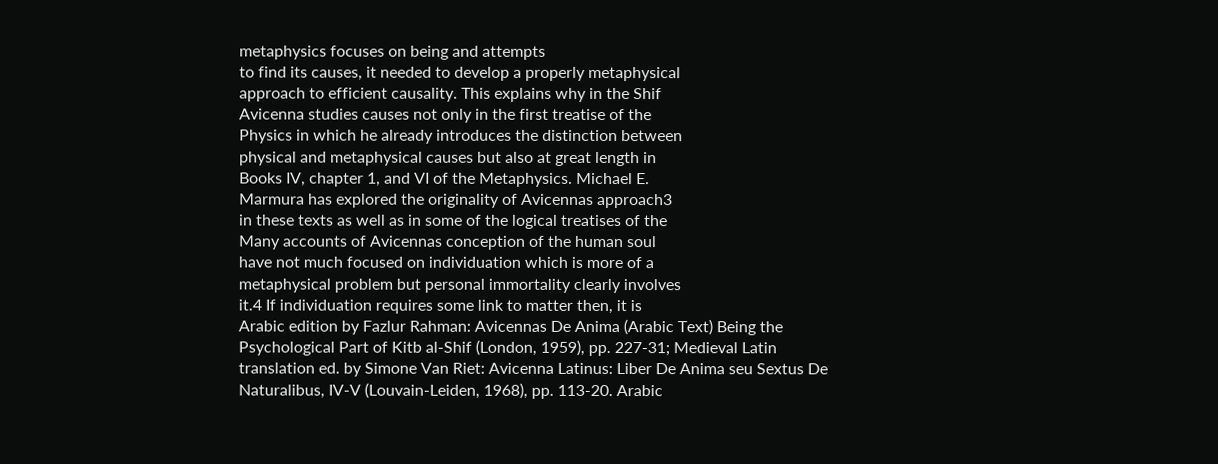metaphysics focuses on being and attempts
to find its causes, it needed to develop a properly metaphysical
approach to efficient causality. This explains why in the Shif
Avicenna studies causes not only in the first treatise of the
Physics in which he already introduces the distinction between
physical and metaphysical causes but also at great length in
Books IV, chapter 1, and VI of the Metaphysics. Michael E.
Marmura has explored the originality of Avicennas approach3
in these texts as well as in some of the logical treatises of the
Many accounts of Avicennas conception of the human soul
have not much focused on individuation which is more of a
metaphysical problem but personal immortality clearly involves
it.4 If individuation requires some link to matter then, it is
Arabic edition by Fazlur Rahman: Avicennas De Anima (Arabic Text) Being the
Psychological Part of Kitb al-Shif (London, 1959), pp. 227-31; Medieval Latin
translation ed. by Simone Van Riet: Avicenna Latinus: Liber De Anima seu Sextus De
Naturalibus, IV-V (Louvain-Leiden, 1968), pp. 113-20. Arabic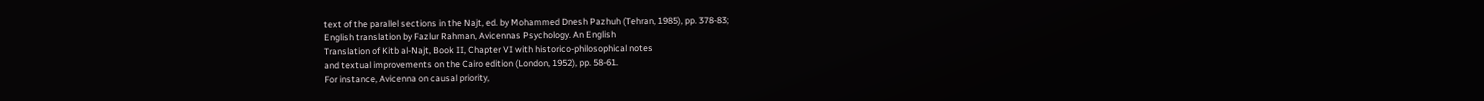text of the parallel sections in the Najt, ed. by Mohammed Dnesh Pazhuh (Tehran, 1985), pp. 378-83;
English translation by Fazlur Rahman, Avicennas Psychology. An English
Translation of Kitb al-Najt, Book II, Chapter VI with historico-philosophical notes
and textual improvements on the Cairo edition (London, 1952), pp. 58-61.
For instance, Avicenna on causal priority,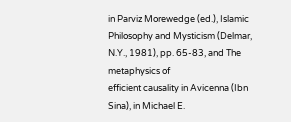in Parviz Morewedge (ed.), Islamic
Philosophy and Mysticism (Delmar, N.Y., 1981), pp. 65-83, and The metaphysics of
efficient causality in Avicenna (Ibn Sina), in Michael E.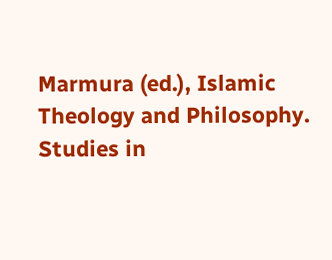Marmura (ed.), Islamic
Theology and Philosophy. Studies in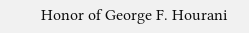Honor of George F. Hourani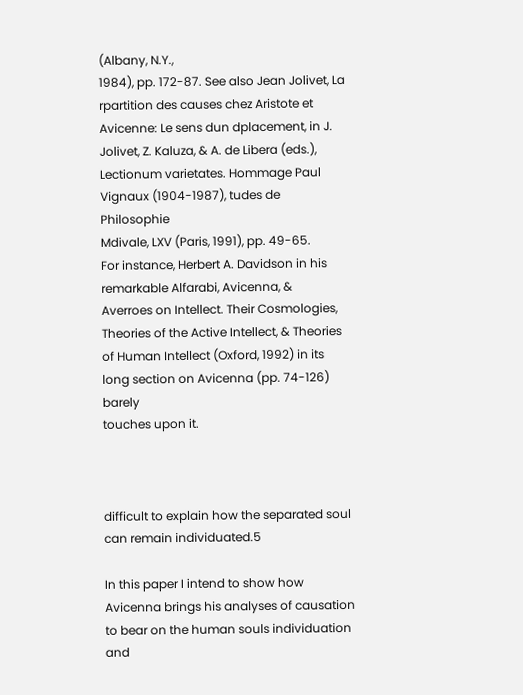(Albany, N.Y.,
1984), pp. 172-87. See also Jean Jolivet, La rpartition des causes chez Aristote et
Avicenne: Le sens dun dplacement, in J. Jolivet, Z. Kaluza, & A. de Libera (eds.),
Lectionum varietates. Hommage Paul Vignaux (1904-1987), tudes de Philosophie
Mdivale, LXV (Paris, 1991), pp. 49-65.
For instance, Herbert A. Davidson in his remarkable Alfarabi, Avicenna, &
Averroes on Intellect. Their Cosmologies, Theories of the Active Intellect, & Theories
of Human Intellect (Oxford, 1992) in its long section on Avicenna (pp. 74-126) barely
touches upon it.



difficult to explain how the separated soul can remain individuated.5

In this paper I intend to show how Avicenna brings his analyses of causation to bear on the human souls individuation and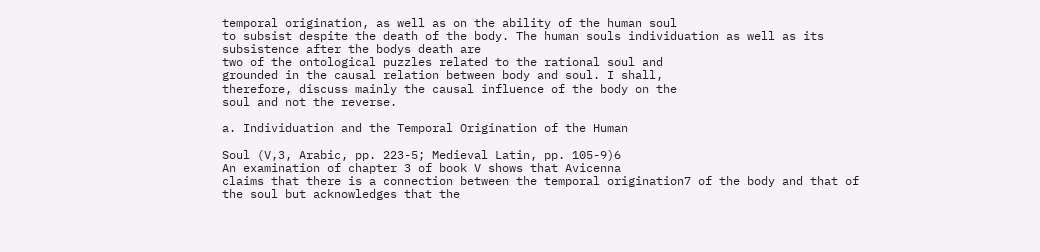temporal origination, as well as on the ability of the human soul
to subsist despite the death of the body. The human souls individuation as well as its subsistence after the bodys death are
two of the ontological puzzles related to the rational soul and
grounded in the causal relation between body and soul. I shall,
therefore, discuss mainly the causal influence of the body on the
soul and not the reverse.

a. Individuation and the Temporal Origination of the Human

Soul (V,3, Arabic, pp. 223-5; Medieval Latin, pp. 105-9)6
An examination of chapter 3 of book V shows that Avicenna
claims that there is a connection between the temporal origination7 of the body and that of the soul but acknowledges that the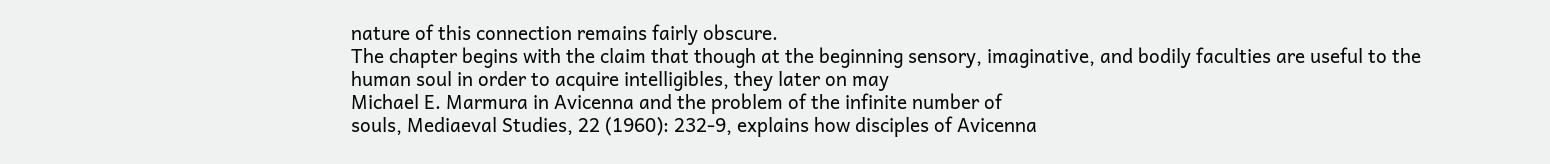nature of this connection remains fairly obscure.
The chapter begins with the claim that though at the beginning sensory, imaginative, and bodily faculties are useful to the
human soul in order to acquire intelligibles, they later on may
Michael E. Marmura in Avicenna and the problem of the infinite number of
souls, Mediaeval Studies, 22 (1960): 232-9, explains how disciples of Avicenna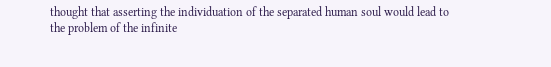thought that asserting the individuation of the separated human soul would lead to
the problem of the infinite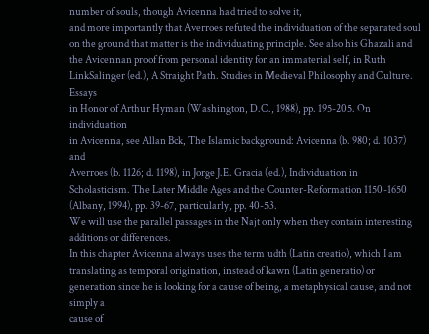number of souls, though Avicenna had tried to solve it,
and more importantly that Averroes refuted the individuation of the separated soul
on the ground that matter is the individuating principle. See also his Ghazali and
the Avicennan proof from personal identity for an immaterial self, in Ruth LinkSalinger (ed.), A Straight Path. Studies in Medieval Philosophy and Culture. Essays
in Honor of Arthur Hyman (Washington, D.C., 1988), pp. 195-205. On individuation
in Avicenna, see Allan Bck, The Islamic background: Avicenna (b. 980; d. 1037) and
Averroes (b. 1126; d. 1198), in Jorge J.E. Gracia (ed.), Individuation in
Scholasticism. The Later Middle Ages and the Counter-Reformation 1150-1650
(Albany, 1994), pp. 39-67, particularly, pp. 40-53.
We will use the parallel passages in the Najt only when they contain interesting
additions or differences.
In this chapter Avicenna always uses the term udth (Latin creatio), which I am
translating as temporal origination, instead of kawn (Latin generatio) or generation since he is looking for a cause of being, a metaphysical cause, and not simply a
cause of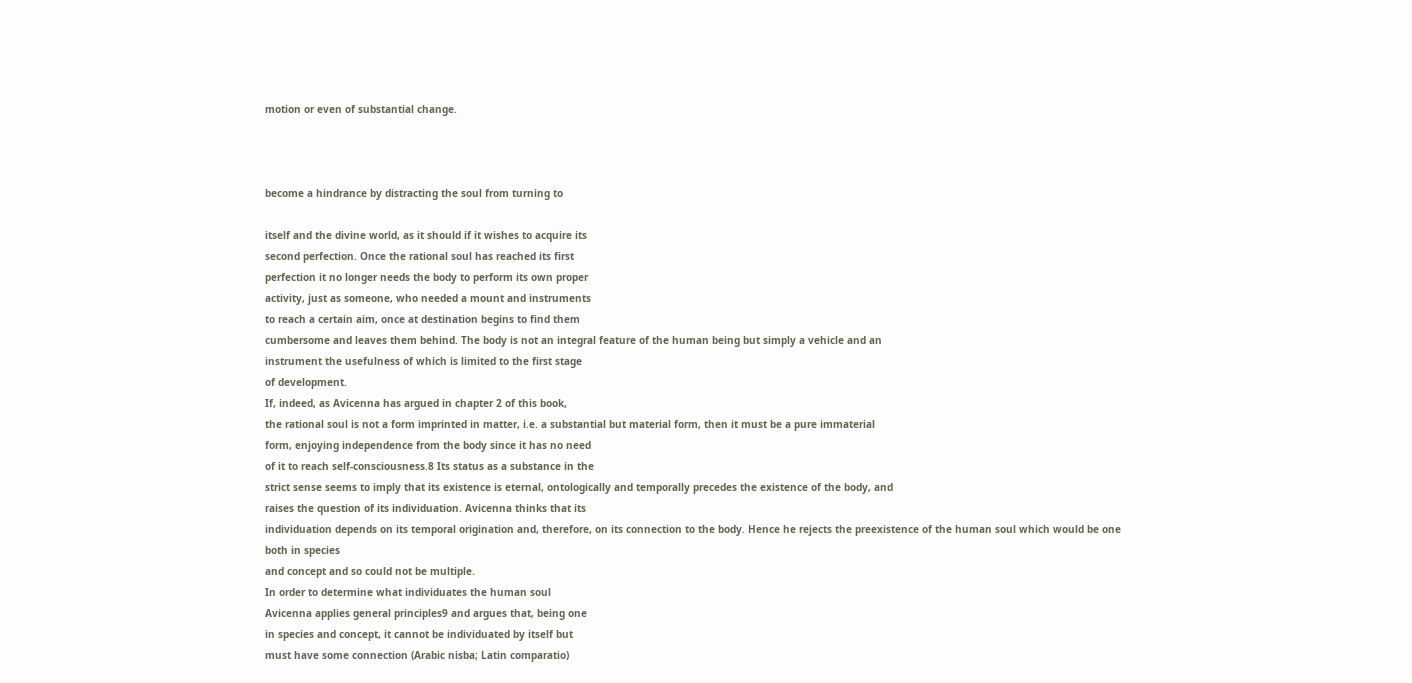motion or even of substantial change.



become a hindrance by distracting the soul from turning to

itself and the divine world, as it should if it wishes to acquire its
second perfection. Once the rational soul has reached its first
perfection it no longer needs the body to perform its own proper
activity, just as someone, who needed a mount and instruments
to reach a certain aim, once at destination begins to find them
cumbersome and leaves them behind. The body is not an integral feature of the human being but simply a vehicle and an
instrument the usefulness of which is limited to the first stage
of development.
If, indeed, as Avicenna has argued in chapter 2 of this book,
the rational soul is not a form imprinted in matter, i.e. a substantial but material form, then it must be a pure immaterial
form, enjoying independence from the body since it has no need
of it to reach self-consciousness.8 Its status as a substance in the
strict sense seems to imply that its existence is eternal, ontologically and temporally precedes the existence of the body, and
raises the question of its individuation. Avicenna thinks that its
individuation depends on its temporal origination and, therefore, on its connection to the body. Hence he rejects the preexistence of the human soul which would be one both in species
and concept and so could not be multiple.
In order to determine what individuates the human soul
Avicenna applies general principles9 and argues that, being one
in species and concept, it cannot be individuated by itself but
must have some connection (Arabic nisba; Latin comparatio)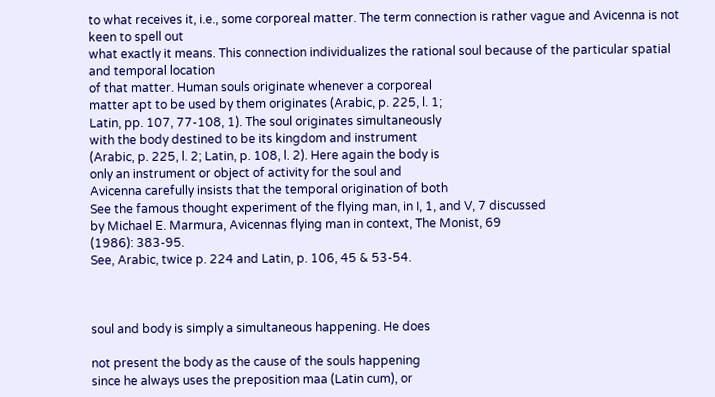to what receives it, i.e., some corporeal matter. The term connection is rather vague and Avicenna is not keen to spell out
what exactly it means. This connection individualizes the rational soul because of the particular spatial and temporal location
of that matter. Human souls originate whenever a corporeal
matter apt to be used by them originates (Arabic, p. 225, l. 1;
Latin, pp. 107, 77-108, 1). The soul originates simultaneously
with the body destined to be its kingdom and instrument
(Arabic, p. 225, l. 2; Latin, p. 108, l. 2). Here again the body is
only an instrument or object of activity for the soul and
Avicenna carefully insists that the temporal origination of both
See the famous thought experiment of the flying man, in I, 1, and V, 7 discussed
by Michael E. Marmura, Avicennas flying man in context, The Monist, 69
(1986): 383-95.
See, Arabic, twice p. 224 and Latin, p. 106, 45 & 53-54.



soul and body is simply a simultaneous happening. He does

not present the body as the cause of the souls happening
since he always uses the preposition maa (Latin cum), or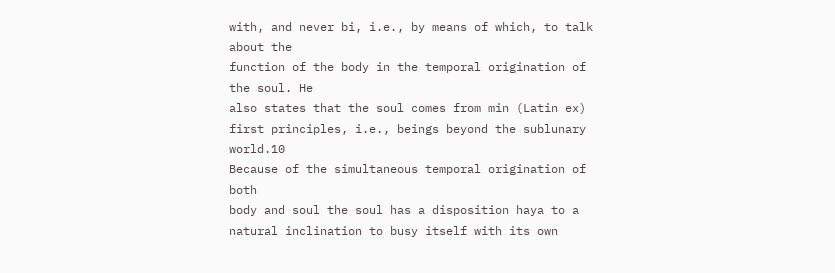with, and never bi, i.e., by means of which, to talk about the
function of the body in the temporal origination of the soul. He
also states that the soul comes from min (Latin ex) first principles, i.e., beings beyond the sublunary world.10
Because of the simultaneous temporal origination of both
body and soul the soul has a disposition haya to a natural inclination to busy itself with its own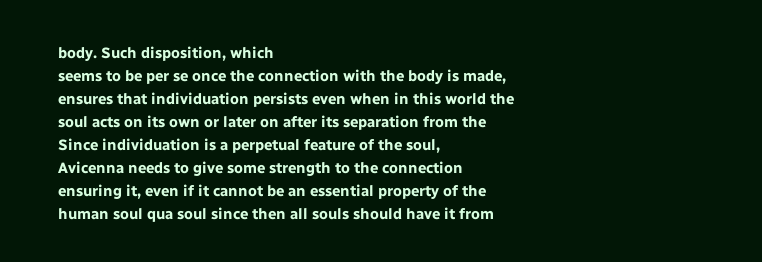body. Such disposition, which
seems to be per se once the connection with the body is made,
ensures that individuation persists even when in this world the
soul acts on its own or later on after its separation from the
Since individuation is a perpetual feature of the soul,
Avicenna needs to give some strength to the connection
ensuring it, even if it cannot be an essential property of the
human soul qua soul since then all souls should have it from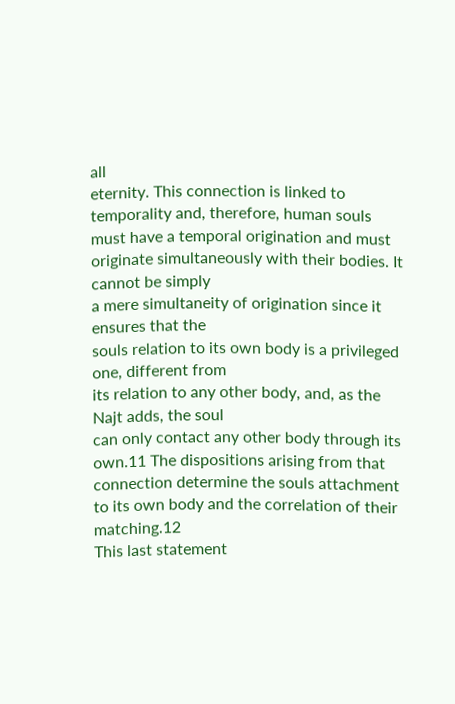all
eternity. This connection is linked to temporality and, therefore, human souls must have a temporal origination and must
originate simultaneously with their bodies. It cannot be simply
a mere simultaneity of origination since it ensures that the
souls relation to its own body is a privileged one, different from
its relation to any other body, and, as the Najt adds, the soul
can only contact any other body through its own.11 The dispositions arising from that connection determine the souls attachment to its own body and the correlation of their matching.12
This last statement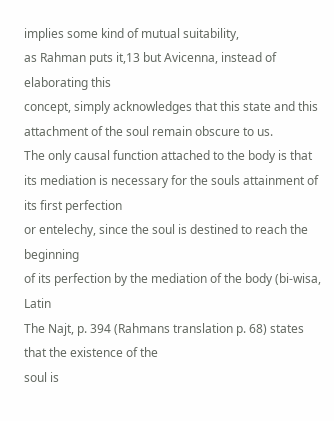implies some kind of mutual suitability,
as Rahman puts it,13 but Avicenna, instead of elaborating this
concept, simply acknowledges that this state and this attachment of the soul remain obscure to us.
The only causal function attached to the body is that its mediation is necessary for the souls attainment of its first perfection
or entelechy, since the soul is destined to reach the beginning
of its perfection by the mediation of the body (bi-wisa, Latin
The Najt, p. 394 (Rahmans translation p. 68) states that the existence of the
soul is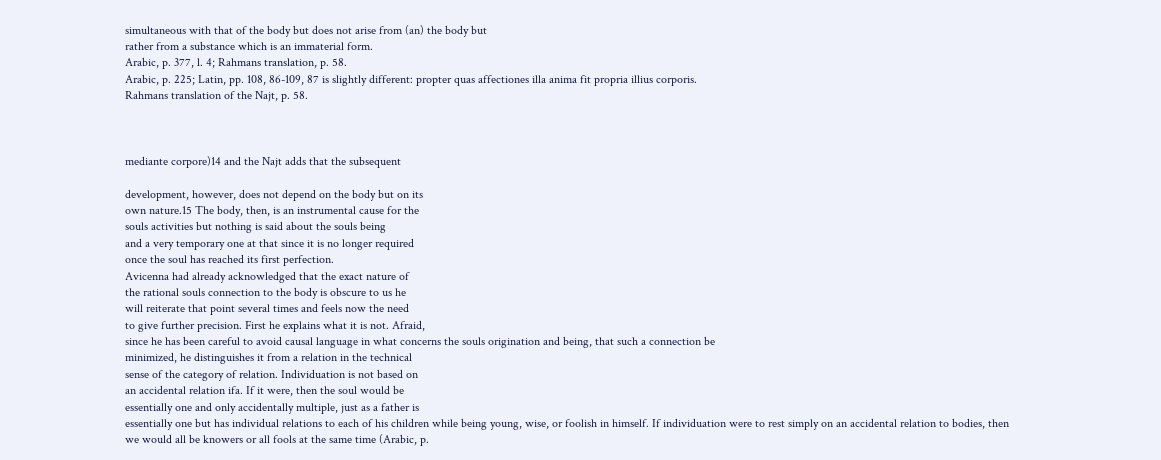simultaneous with that of the body but does not arise from (an) the body but
rather from a substance which is an immaterial form.
Arabic, p. 377, l. 4; Rahmans translation, p. 58.
Arabic, p. 225; Latin, pp. 108, 86-109, 87 is slightly different: propter quas affectiones illa anima fit propria illius corporis.
Rahmans translation of the Najt, p. 58.



mediante corpore)14 and the Najt adds that the subsequent

development, however, does not depend on the body but on its
own nature.15 The body, then, is an instrumental cause for the
souls activities but nothing is said about the souls being
and a very temporary one at that since it is no longer required
once the soul has reached its first perfection.
Avicenna had already acknowledged that the exact nature of
the rational souls connection to the body is obscure to us he
will reiterate that point several times and feels now the need
to give further precision. First he explains what it is not. Afraid,
since he has been careful to avoid causal language in what concerns the souls origination and being, that such a connection be
minimized, he distinguishes it from a relation in the technical
sense of the category of relation. Individuation is not based on
an accidental relation ifa. If it were, then the soul would be
essentially one and only accidentally multiple, just as a father is
essentially one but has individual relations to each of his children while being young, wise, or foolish in himself. If individuation were to rest simply on an accidental relation to bodies, then
we would all be knowers or all fools at the same time (Arabic, p.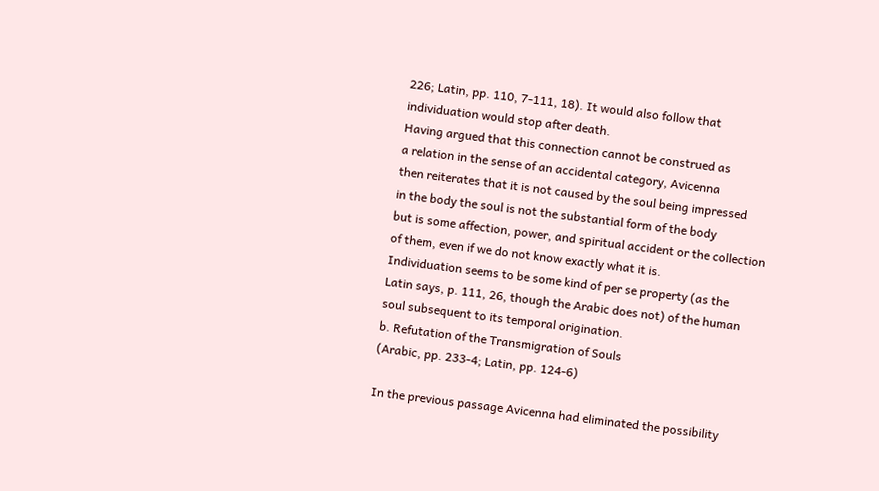226; Latin, pp. 110, 7-111, 18). It would also follow that individuation would stop after death.
Having argued that this connection cannot be construed as
a relation in the sense of an accidental category, Avicenna
then reiterates that it is not caused by the soul being impressed
in the body the soul is not the substantial form of the body
but is some affection, power, and spiritual accident or the collection of them, even if we do not know exactly what it is.
Individuation seems to be some kind of per se property (as the
Latin says, p. 111, 26, though the Arabic does not) of the human
soul subsequent to its temporal origination.
b. Refutation of the Transmigration of Souls
(Arabic, pp. 233-4; Latin, pp. 124-6)

In the previous passage Avicenna had eliminated the possibility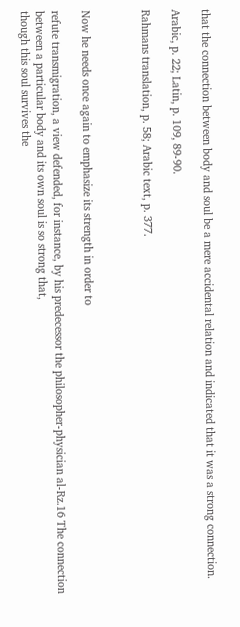that the connection between body and soul be a mere accidental relation and indicated that it was a strong connection.

Arabic, p. 22; Latin, p. 109, 89-90.

Rahmans translation, p. 58; Arabic text, p. 377.



Now he needs once again to emphasize its strength in order to

refute transmigration, a view defended, for instance, by his predecessor the philosopher-physician al-Rz.16 The connection
between a particular body and its own soul is so strong that,
though this soul survives the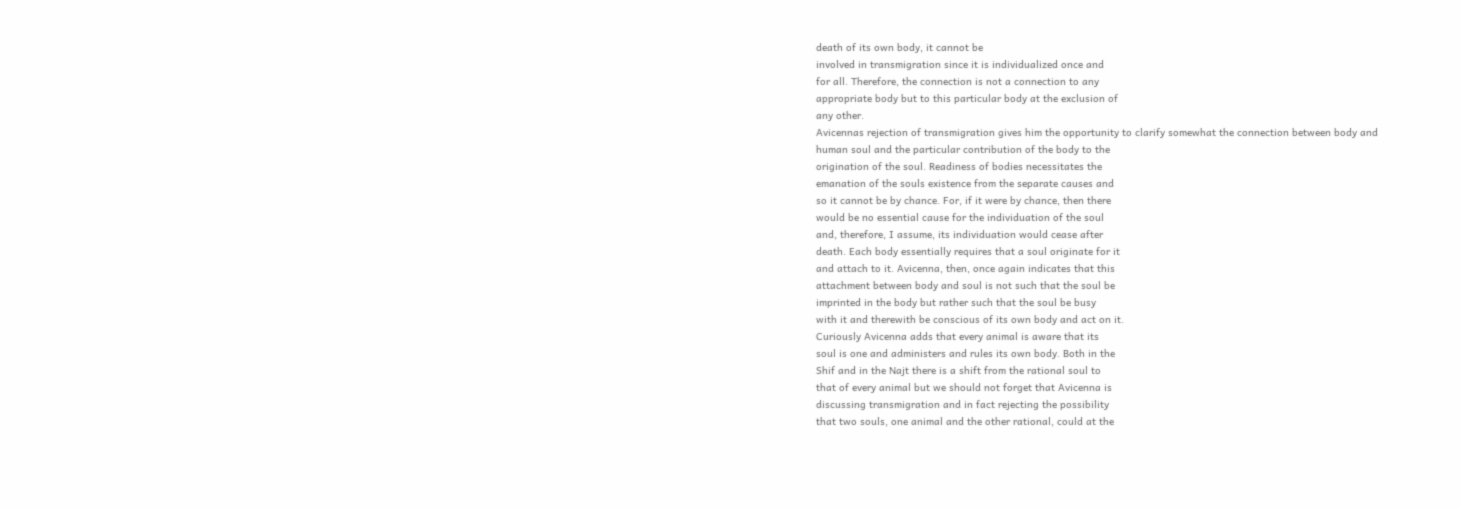death of its own body, it cannot be
involved in transmigration since it is individualized once and
for all. Therefore, the connection is not a connection to any
appropriate body but to this particular body at the exclusion of
any other.
Avicennas rejection of transmigration gives him the opportunity to clarify somewhat the connection between body and
human soul and the particular contribution of the body to the
origination of the soul. Readiness of bodies necessitates the
emanation of the souls existence from the separate causes and
so it cannot be by chance. For, if it were by chance, then there
would be no essential cause for the individuation of the soul
and, therefore, I assume, its individuation would cease after
death. Each body essentially requires that a soul originate for it
and attach to it. Avicenna, then, once again indicates that this
attachment between body and soul is not such that the soul be
imprinted in the body but rather such that the soul be busy
with it and therewith be conscious of its own body and act on it.
Curiously Avicenna adds that every animal is aware that its
soul is one and administers and rules its own body. Both in the
Shif and in the Najt there is a shift from the rational soul to
that of every animal but we should not forget that Avicenna is
discussing transmigration and in fact rejecting the possibility
that two souls, one animal and the other rational, could at the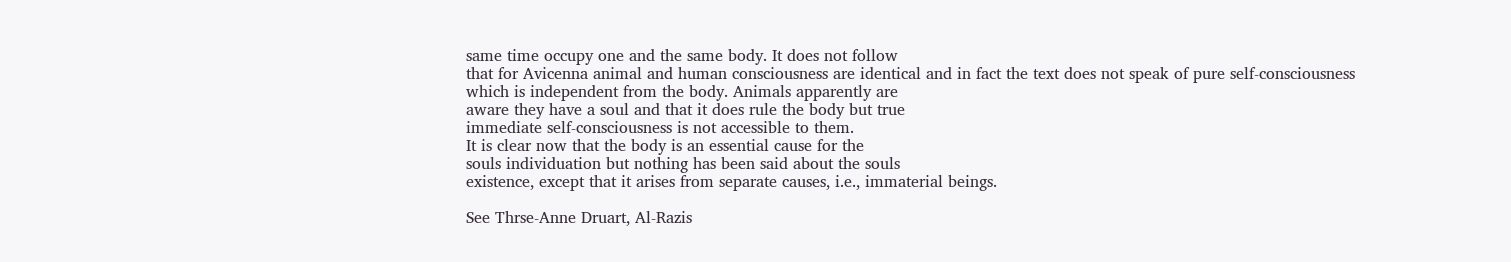same time occupy one and the same body. It does not follow
that for Avicenna animal and human consciousness are identical and in fact the text does not speak of pure self-consciousness
which is independent from the body. Animals apparently are
aware they have a soul and that it does rule the body but true
immediate self-consciousness is not accessible to them.
It is clear now that the body is an essential cause for the
souls individuation but nothing has been said about the souls
existence, except that it arises from separate causes, i.e., immaterial beings.

See Thrse-Anne Druart, Al-Razis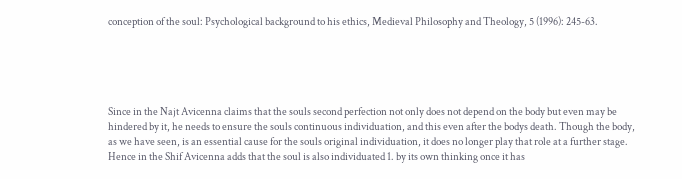conception of the soul: Psychological background to his ethics, Medieval Philosophy and Theology, 5 (1996): 245-63.





Since in the Najt Avicenna claims that the souls second perfection not only does not depend on the body but even may be
hindered by it, he needs to ensure the souls continuous individuation, and this even after the bodys death. Though the body,
as we have seen, is an essential cause for the souls original individuation, it does no longer play that role at a further stage.
Hence in the Shif Avicenna adds that the soul is also individuated 1. by its own thinking once it has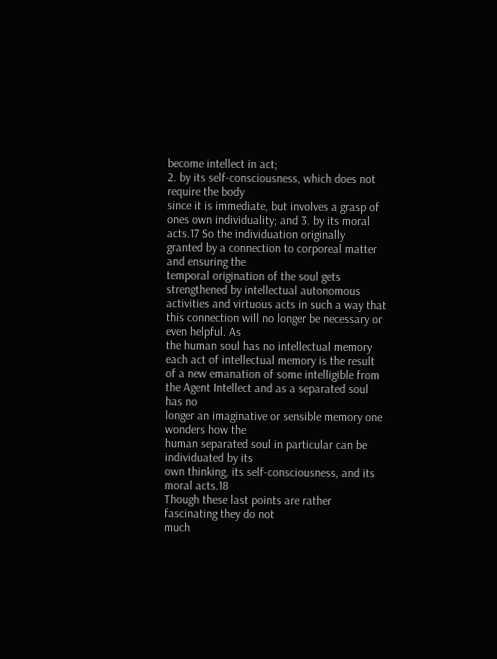become intellect in act;
2. by its self-consciousness, which does not require the body
since it is immediate, but involves a grasp of ones own individuality; and 3. by its moral acts.17 So the individuation originally
granted by a connection to corporeal matter and ensuring the
temporal origination of the soul gets strengthened by intellectual autonomous activities and virtuous acts in such a way that
this connection will no longer be necessary or even helpful. As
the human soul has no intellectual memory each act of intellectual memory is the result of a new emanation of some intelligible from the Agent Intellect and as a separated soul has no
longer an imaginative or sensible memory one wonders how the
human separated soul in particular can be individuated by its
own thinking, its self-consciousness, and its moral acts.18
Though these last points are rather fascinating they do not
much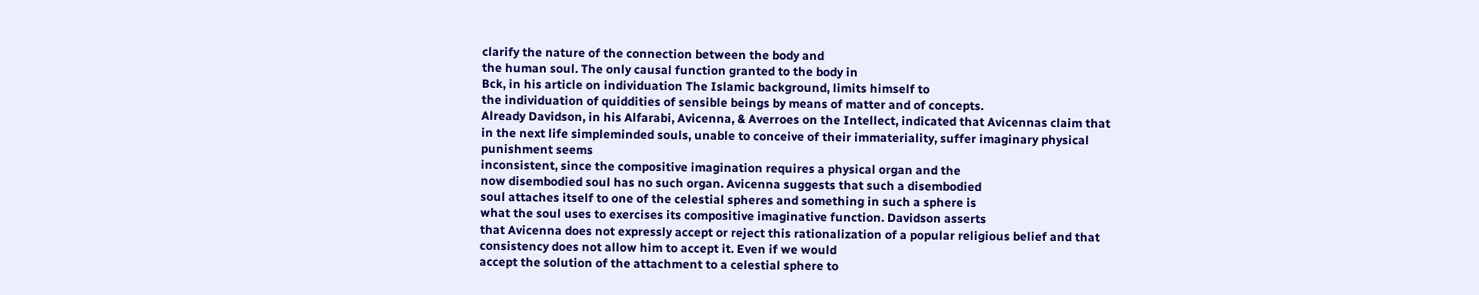clarify the nature of the connection between the body and
the human soul. The only causal function granted to the body in
Bck, in his article on individuation The Islamic background, limits himself to
the individuation of quiddities of sensible beings by means of matter and of concepts.
Already Davidson, in his Alfarabi, Avicenna, & Averroes on the Intellect, indicated that Avicennas claim that in the next life simpleminded souls, unable to conceive of their immateriality, suffer imaginary physical punishment seems
inconsistent, since the compositive imagination requires a physical organ and the
now disembodied soul has no such organ. Avicenna suggests that such a disembodied
soul attaches itself to one of the celestial spheres and something in such a sphere is
what the soul uses to exercises its compositive imaginative function. Davidson asserts
that Avicenna does not expressly accept or reject this rationalization of a popular religious belief and that consistency does not allow him to accept it. Even if we would
accept the solution of the attachment to a celestial sphere to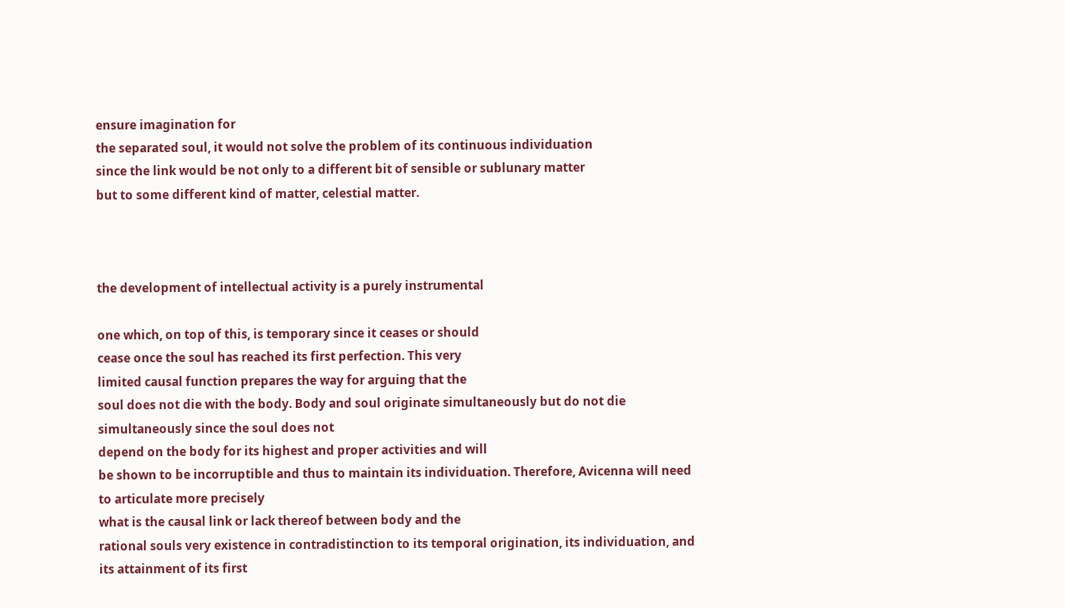ensure imagination for
the separated soul, it would not solve the problem of its continuous individuation
since the link would be not only to a different bit of sensible or sublunary matter
but to some different kind of matter, celestial matter.



the development of intellectual activity is a purely instrumental

one which, on top of this, is temporary since it ceases or should
cease once the soul has reached its first perfection. This very
limited causal function prepares the way for arguing that the
soul does not die with the body. Body and soul originate simultaneously but do not die simultaneously since the soul does not
depend on the body for its highest and proper activities and will
be shown to be incorruptible and thus to maintain its individuation. Therefore, Avicenna will need to articulate more precisely
what is the causal link or lack thereof between body and the
rational souls very existence in contradistinction to its temporal origination, its individuation, and its attainment of its first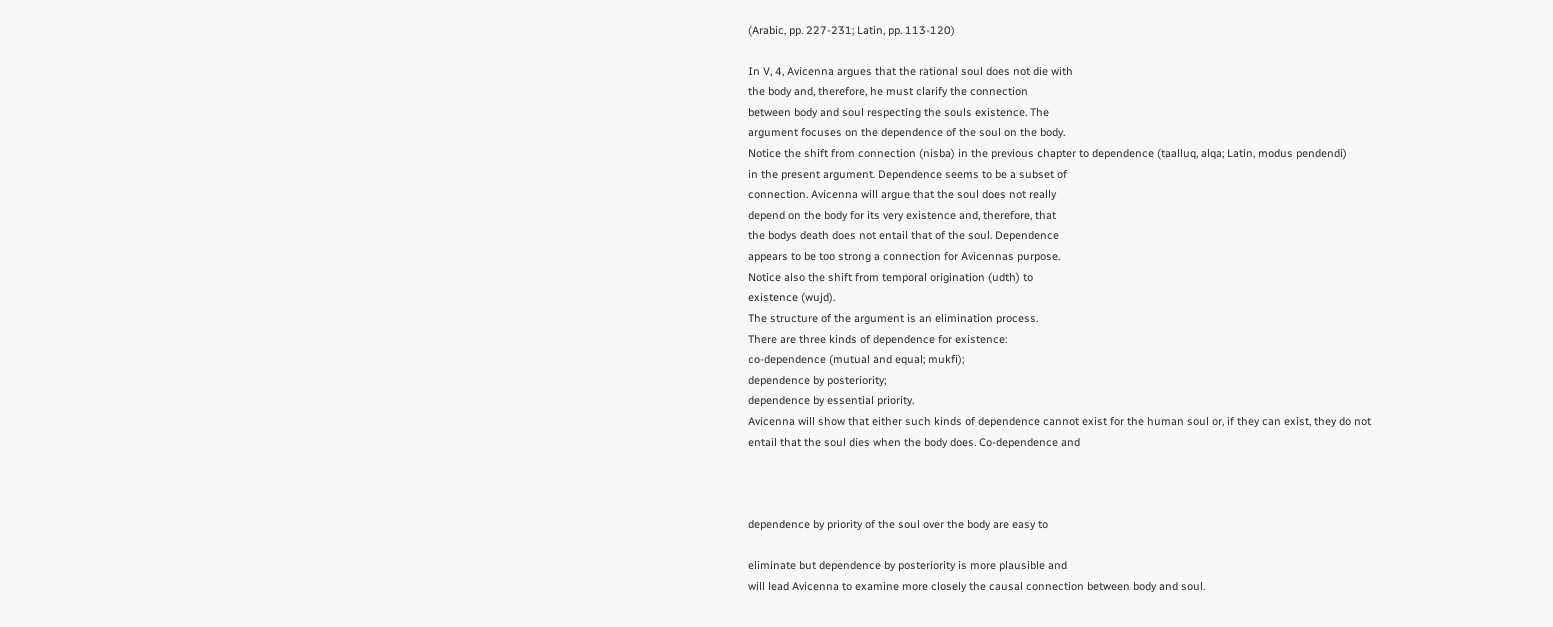(Arabic, pp. 227-231; Latin, pp. 113-120)

In V, 4, Avicenna argues that the rational soul does not die with
the body and, therefore, he must clarify the connection
between body and soul respecting the souls existence. The
argument focuses on the dependence of the soul on the body.
Notice the shift from connection (nisba) in the previous chapter to dependence (taalluq, alqa; Latin, modus pendendi)
in the present argument. Dependence seems to be a subset of
connection. Avicenna will argue that the soul does not really
depend on the body for its very existence and, therefore, that
the bodys death does not entail that of the soul. Dependence
appears to be too strong a connection for Avicennas purpose.
Notice also the shift from temporal origination (udth) to
existence (wujd).
The structure of the argument is an elimination process.
There are three kinds of dependence for existence:
co-dependence (mutual and equal; mukfi);
dependence by posteriority;
dependence by essential priority.
Avicenna will show that either such kinds of dependence cannot exist for the human soul or, if they can exist, they do not
entail that the soul dies when the body does. Co-dependence and



dependence by priority of the soul over the body are easy to

eliminate but dependence by posteriority is more plausible and
will lead Avicenna to examine more closely the causal connection between body and soul.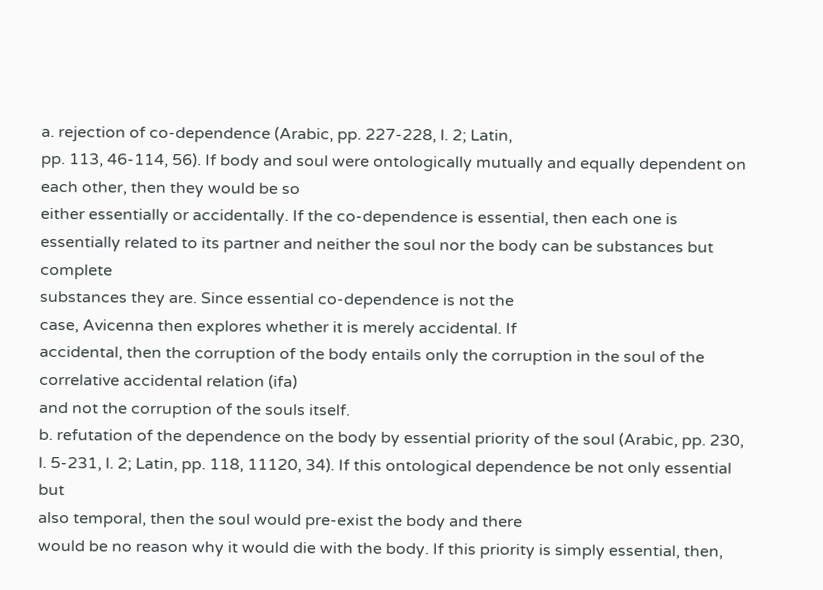a. rejection of co-dependence (Arabic, pp. 227-228, l. 2; Latin,
pp. 113, 46-114, 56). If body and soul were ontologically mutually and equally dependent on each other, then they would be so
either essentially or accidentally. If the co-dependence is essential, then each one is essentially related to its partner and neither the soul nor the body can be substances but complete
substances they are. Since essential co-dependence is not the
case, Avicenna then explores whether it is merely accidental. If
accidental, then the corruption of the body entails only the corruption in the soul of the correlative accidental relation (ifa)
and not the corruption of the souls itself.
b. refutation of the dependence on the body by essential priority of the soul (Arabic, pp. 230, l. 5-231, l. 2; Latin, pp. 118, 11120, 34). If this ontological dependence be not only essential but
also temporal, then the soul would pre-exist the body and there
would be no reason why it would die with the body. If this priority is simply essential, then,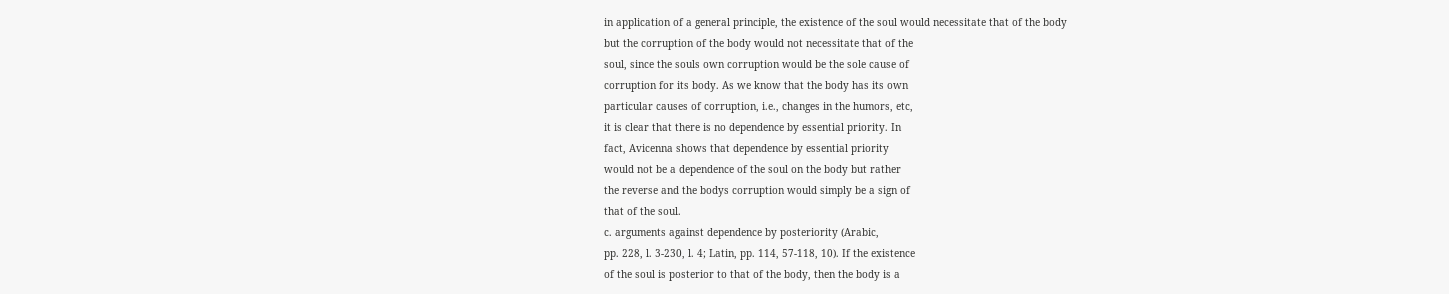in application of a general principle, the existence of the soul would necessitate that of the body
but the corruption of the body would not necessitate that of the
soul, since the souls own corruption would be the sole cause of
corruption for its body. As we know that the body has its own
particular causes of corruption, i.e., changes in the humors, etc,
it is clear that there is no dependence by essential priority. In
fact, Avicenna shows that dependence by essential priority
would not be a dependence of the soul on the body but rather
the reverse and the bodys corruption would simply be a sign of
that of the soul.
c. arguments against dependence by posteriority (Arabic,
pp. 228, l. 3-230, l. 4; Latin, pp. 114, 57-118, 10). If the existence
of the soul is posterior to that of the body, then the body is a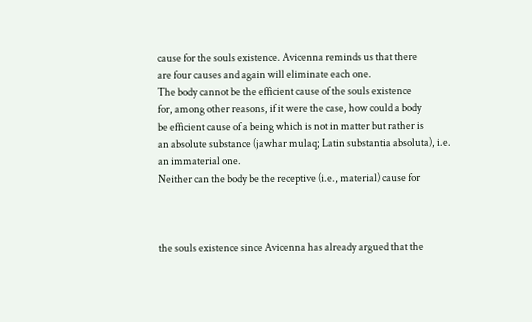cause for the souls existence. Avicenna reminds us that there
are four causes and again will eliminate each one.
The body cannot be the efficient cause of the souls existence
for, among other reasons, if it were the case, how could a body
be efficient cause of a being which is not in matter but rather is
an absolute substance (jawhar mulaq; Latin substantia absoluta), i.e. an immaterial one.
Neither can the body be the receptive (i.e., material) cause for



the souls existence since Avicenna has already argued that the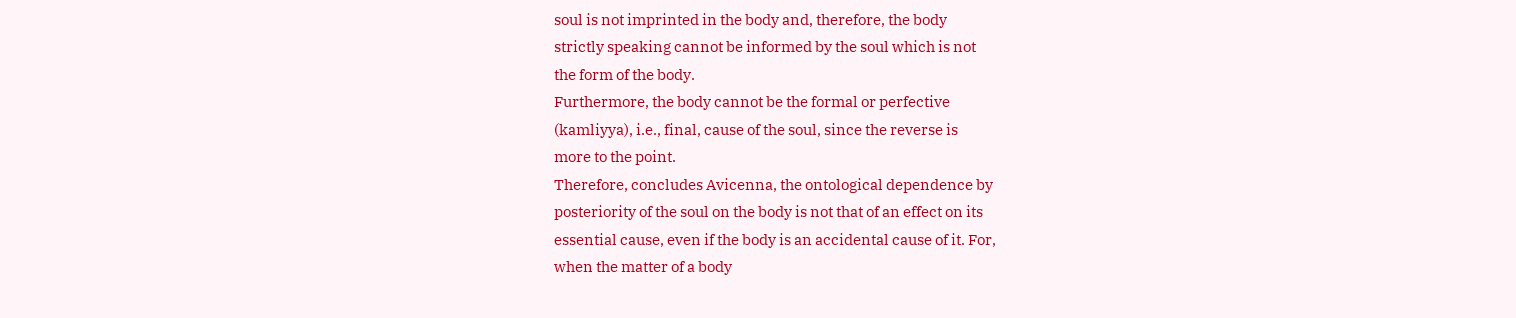soul is not imprinted in the body and, therefore, the body
strictly speaking cannot be informed by the soul which is not
the form of the body.
Furthermore, the body cannot be the formal or perfective
(kamliyya), i.e., final, cause of the soul, since the reverse is
more to the point.
Therefore, concludes Avicenna, the ontological dependence by
posteriority of the soul on the body is not that of an effect on its
essential cause, even if the body is an accidental cause of it. For,
when the matter of a body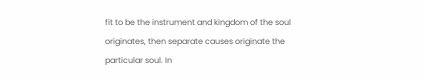fit to be the instrument and kingdom of the soul originates, then separate causes originate the
particular soul. In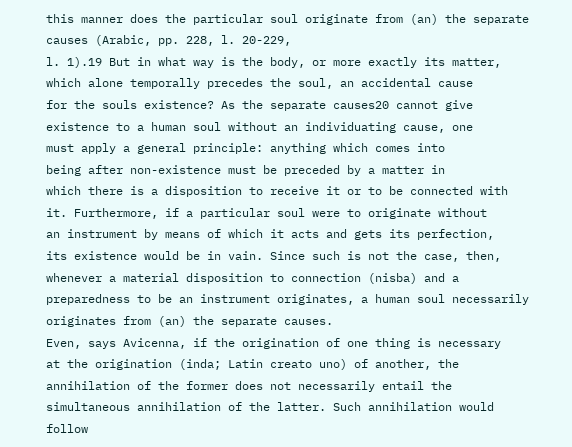this manner does the particular soul originate from (an) the separate causes (Arabic, pp. 228, l. 20-229,
l. 1).19 But in what way is the body, or more exactly its matter,
which alone temporally precedes the soul, an accidental cause
for the souls existence? As the separate causes20 cannot give
existence to a human soul without an individuating cause, one
must apply a general principle: anything which comes into
being after non-existence must be preceded by a matter in
which there is a disposition to receive it or to be connected with
it. Furthermore, if a particular soul were to originate without
an instrument by means of which it acts and gets its perfection,
its existence would be in vain. Since such is not the case, then,
whenever a material disposition to connection (nisba) and a preparedness to be an instrument originates, a human soul necessarily originates from (an) the separate causes.
Even, says Avicenna, if the origination of one thing is necessary
at the origination (inda; Latin creato uno) of another, the annihilation of the former does not necessarily entail the simultaneous annihilation of the latter. Such annihilation would follow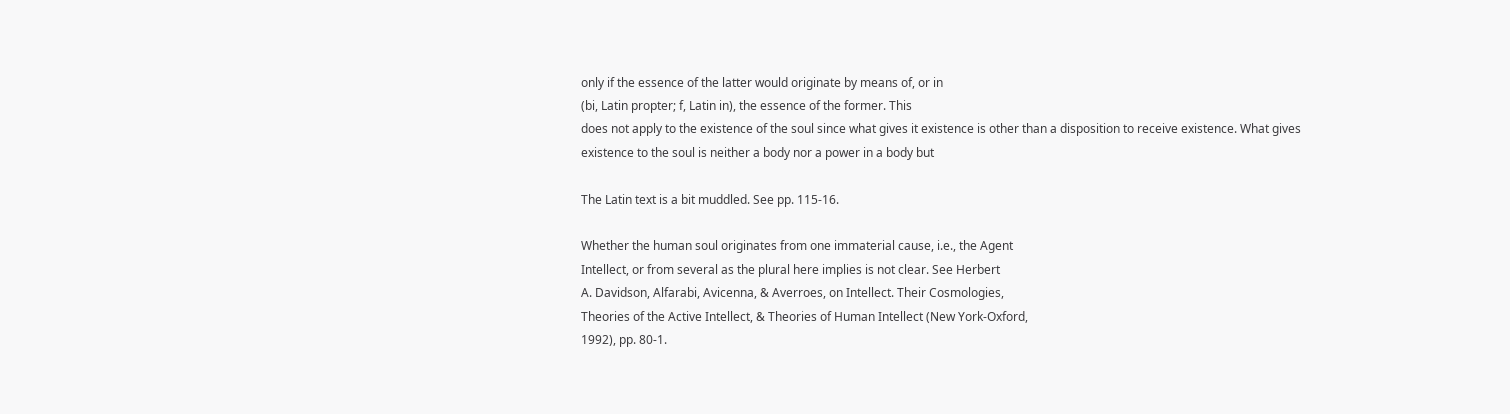only if the essence of the latter would originate by means of, or in
(bi, Latin propter; f, Latin in), the essence of the former. This
does not apply to the existence of the soul since what gives it existence is other than a disposition to receive existence. What gives
existence to the soul is neither a body nor a power in a body but

The Latin text is a bit muddled. See pp. 115-16.

Whether the human soul originates from one immaterial cause, i.e., the Agent
Intellect, or from several as the plural here implies is not clear. See Herbert
A. Davidson, Alfarabi, Avicenna, & Averroes, on Intellect. Their Cosmologies,
Theories of the Active Intellect, & Theories of Human Intellect (New York-Oxford,
1992), pp. 80-1.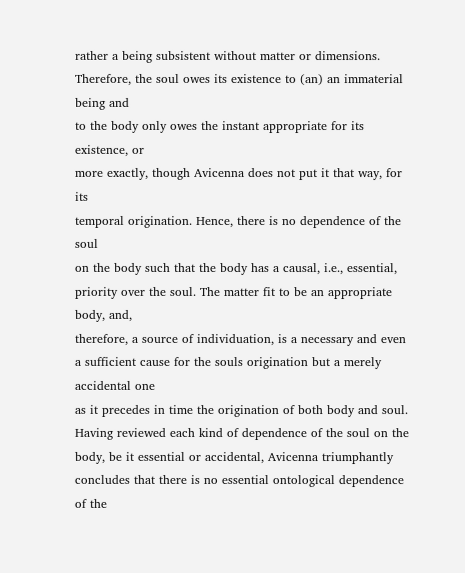rather a being subsistent without matter or dimensions. Therefore, the soul owes its existence to (an) an immaterial being and
to the body only owes the instant appropriate for its existence, or
more exactly, though Avicenna does not put it that way, for its
temporal origination. Hence, there is no dependence of the soul
on the body such that the body has a causal, i.e., essential, priority over the soul. The matter fit to be an appropriate body, and,
therefore, a source of individuation, is a necessary and even a sufficient cause for the souls origination but a merely accidental one
as it precedes in time the origination of both body and soul.
Having reviewed each kind of dependence of the soul on the
body, be it essential or accidental, Avicenna triumphantly concludes that there is no essential ontological dependence of the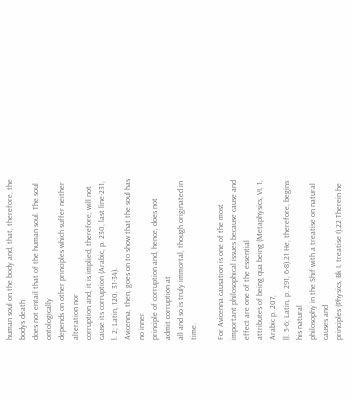human soul on the body and, that, therefore, the bodys death
does not entail that of the human soul. The soul ontologically
depends on other principles which suffer neither alteration nor
corruption and, it is implied, therefore, will not cause its corruption (Arabic, p. 230, last line-231, l. 2; Latin, 120, 31-34).
Avicenna, then, goes on to show that the soul has no inner
principle of corruption and, hence, does not admit corruption at
all and so is truly immortal, though originated in time.

For Avicenna causation is one of the most important philosophical issues because cause and effect are one of the essential
attributes of being qua being (Metaphysics, VI, 1, Arabic p. 207,
ll. 5-6; Latin, p. 291, 6-8).21 He, therefore, begins his natural
philosophy in the Shif with a treatise on natural causes and
principles (Physics, Bk I, treatise I).22 Therein he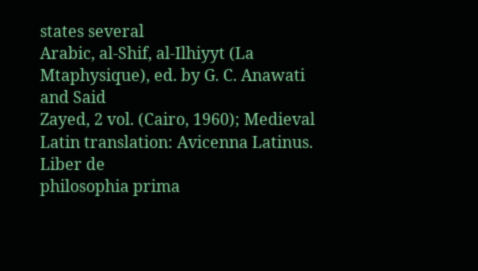states several
Arabic, al-Shif, al-Ilhiyyt (La Mtaphysique), ed. by G. C. Anawati and Said
Zayed, 2 vol. (Cairo, 1960); Medieval Latin translation: Avicenna Latinus. Liber de
philosophia prima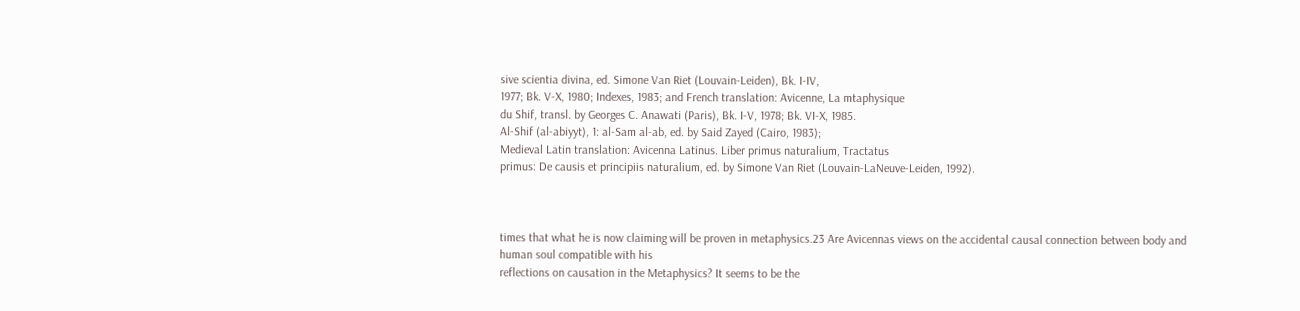sive scientia divina, ed. Simone Van Riet (Louvain-Leiden), Bk. I-IV,
1977; Bk. V-X, 1980; Indexes, 1983; and French translation: Avicenne, La mtaphysique
du Shif, transl. by Georges C. Anawati (Paris), Bk. I-V, 1978; Bk. VI-X, 1985.
Al-Shif (al-abiyyt), 1: al-Sam al-ab, ed. by Said Zayed (Cairo, 1983);
Medieval Latin translation: Avicenna Latinus. Liber primus naturalium, Tractatus
primus: De causis et principiis naturalium, ed. by Simone Van Riet (Louvain-LaNeuve-Leiden, 1992).



times that what he is now claiming will be proven in metaphysics.23 Are Avicennas views on the accidental causal connection between body and human soul compatible with his
reflections on causation in the Metaphysics? It seems to be the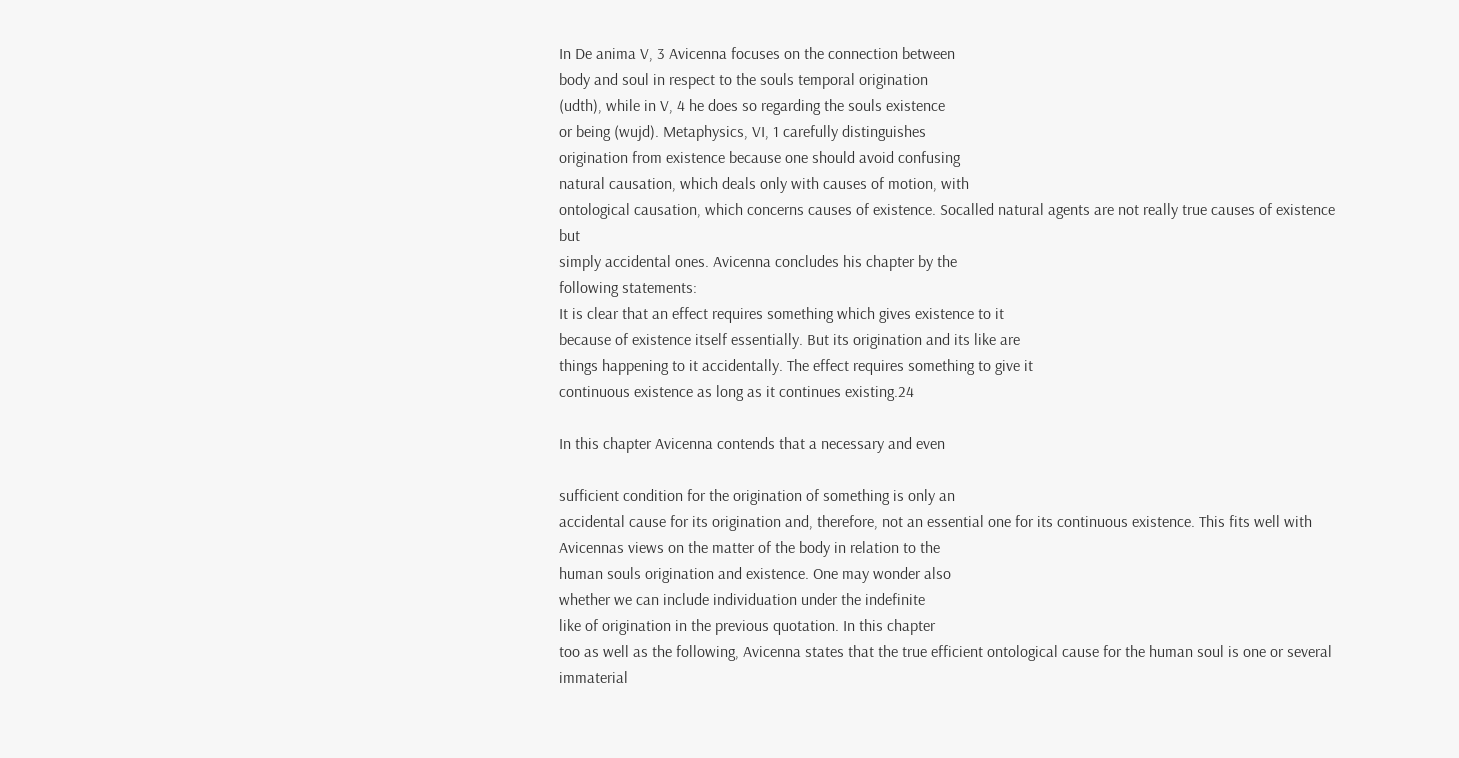In De anima V, 3 Avicenna focuses on the connection between
body and soul in respect to the souls temporal origination
(udth), while in V, 4 he does so regarding the souls existence
or being (wujd). Metaphysics, VI, 1 carefully distinguishes
origination from existence because one should avoid confusing
natural causation, which deals only with causes of motion, with
ontological causation, which concerns causes of existence. Socalled natural agents are not really true causes of existence but
simply accidental ones. Avicenna concludes his chapter by the
following statements:
It is clear that an effect requires something which gives existence to it
because of existence itself essentially. But its origination and its like are
things happening to it accidentally. The effect requires something to give it
continuous existence as long as it continues existing.24

In this chapter Avicenna contends that a necessary and even

sufficient condition for the origination of something is only an
accidental cause for its origination and, therefore, not an essential one for its continuous existence. This fits well with
Avicennas views on the matter of the body in relation to the
human souls origination and existence. One may wonder also
whether we can include individuation under the indefinite
like of origination in the previous quotation. In this chapter
too as well as the following, Avicenna states that the true efficient ontological cause for the human soul is one or several
immaterial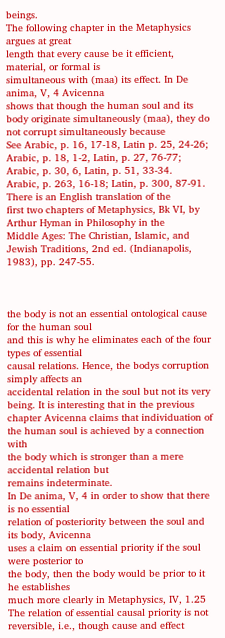beings.
The following chapter in the Metaphysics argues at great
length that every cause be it efficient, material, or formal is
simultaneous with (maa) its effect. In De anima, V, 4 Avicenna
shows that though the human soul and its body originate simultaneously (maa), they do not corrupt simultaneously because
See Arabic, p. 16, 17-18, Latin p. 25, 24-26; Arabic, p. 18, 1-2, Latin, p. 27, 76-77;
Arabic, p. 30, 6, Latin, p. 51, 33-34.
Arabic, p. 263, 16-18; Latin, p. 300, 87-91. There is an English translation of the
first two chapters of Metaphysics, Bk VI, by Arthur Hyman in Philosophy in the
Middle Ages: The Christian, Islamic, and Jewish Traditions, 2nd ed. (Indianapolis,
1983), pp. 247-55.



the body is not an essential ontological cause for the human soul
and this is why he eliminates each of the four types of essential
causal relations. Hence, the bodys corruption simply affects an
accidental relation in the soul but not its very being. It is interesting that in the previous chapter Avicenna claims that individuation of the human soul is achieved by a connection with
the body which is stronger than a mere accidental relation but
remains indeterminate.
In De anima, V, 4 in order to show that there is no essential
relation of posteriority between the soul and its body, Avicenna
uses a claim on essential priority if the soul were posterior to
the body, then the body would be prior to it he establishes
much more clearly in Metaphysics, IV, 1.25 The relation of essential causal priority is not reversible, i.e., though cause and effect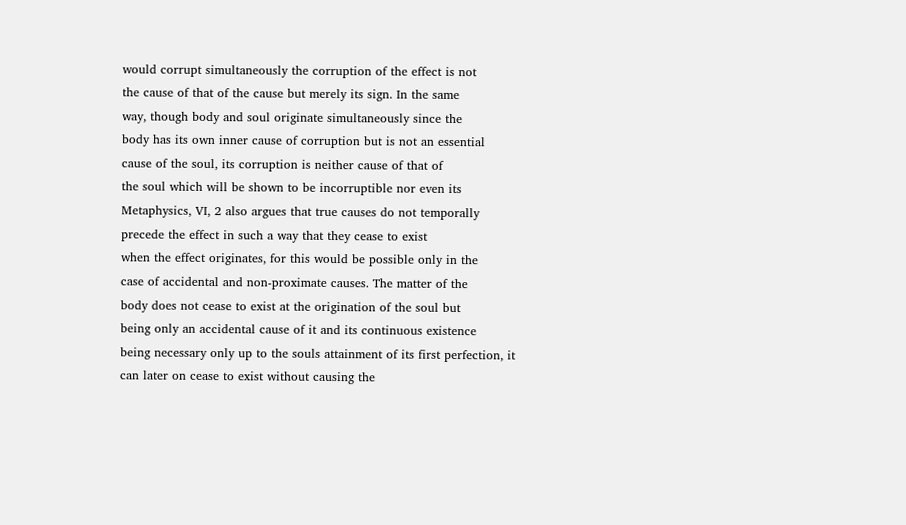would corrupt simultaneously the corruption of the effect is not
the cause of that of the cause but merely its sign. In the same
way, though body and soul originate simultaneously since the
body has its own inner cause of corruption but is not an essential cause of the soul, its corruption is neither cause of that of
the soul which will be shown to be incorruptible nor even its
Metaphysics, VI, 2 also argues that true causes do not temporally precede the effect in such a way that they cease to exist
when the effect originates, for this would be possible only in the
case of accidental and non-proximate causes. The matter of the
body does not cease to exist at the origination of the soul but
being only an accidental cause of it and its continuous existence
being necessary only up to the souls attainment of its first perfection, it can later on cease to exist without causing the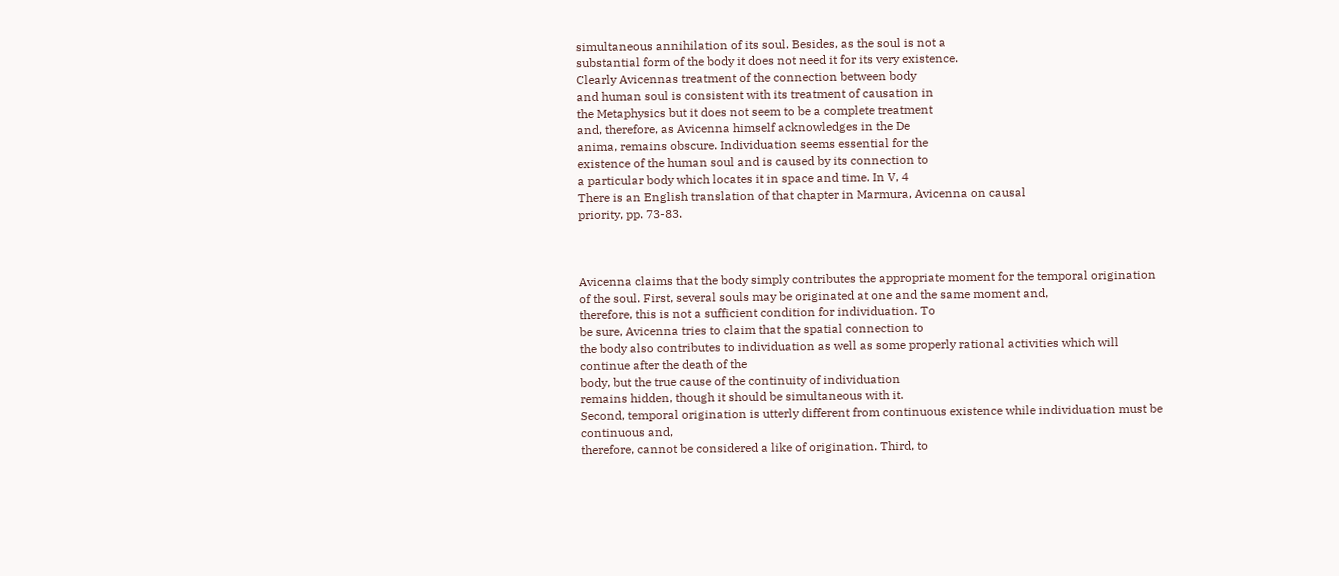simultaneous annihilation of its soul. Besides, as the soul is not a
substantial form of the body it does not need it for its very existence.
Clearly Avicennas treatment of the connection between body
and human soul is consistent with its treatment of causation in
the Metaphysics but it does not seem to be a complete treatment
and, therefore, as Avicenna himself acknowledges in the De
anima, remains obscure. Individuation seems essential for the
existence of the human soul and is caused by its connection to
a particular body which locates it in space and time. In V, 4
There is an English translation of that chapter in Marmura, Avicenna on causal
priority, pp. 73-83.



Avicenna claims that the body simply contributes the appropriate moment for the temporal origination of the soul. First, several souls may be originated at one and the same moment and,
therefore, this is not a sufficient condition for individuation. To
be sure, Avicenna tries to claim that the spatial connection to
the body also contributes to individuation as well as some properly rational activities which will continue after the death of the
body, but the true cause of the continuity of individuation
remains hidden, though it should be simultaneous with it.
Second, temporal origination is utterly different from continuous existence while individuation must be continuous and,
therefore, cannot be considered a like of origination. Third, to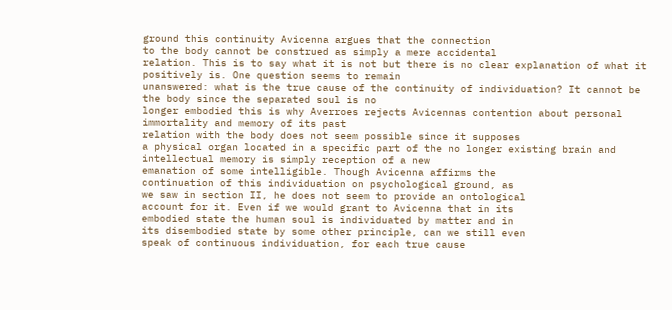ground this continuity Avicenna argues that the connection
to the body cannot be construed as simply a mere accidental
relation. This is to say what it is not but there is no clear explanation of what it positively is. One question seems to remain
unanswered: what is the true cause of the continuity of individuation? It cannot be the body since the separated soul is no
longer embodied this is why Averroes rejects Avicennas contention about personal immortality and memory of its past
relation with the body does not seem possible since it supposes
a physical organ located in a specific part of the no longer existing brain and intellectual memory is simply reception of a new
emanation of some intelligible. Though Avicenna affirms the
continuation of this individuation on psychological ground, as
we saw in section II, he does not seem to provide an ontological
account for it. Even if we would grant to Avicenna that in its
embodied state the human soul is individuated by matter and in
its disembodied state by some other principle, can we still even
speak of continuous individuation, for each true cause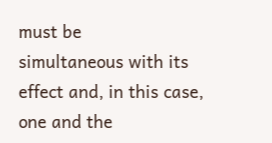must be
simultaneous with its effect and, in this case, one and the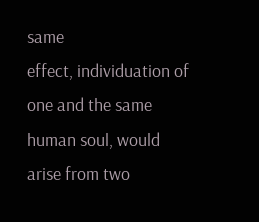same
effect, individuation of one and the same human soul, would
arise from two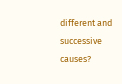different and successive causes?